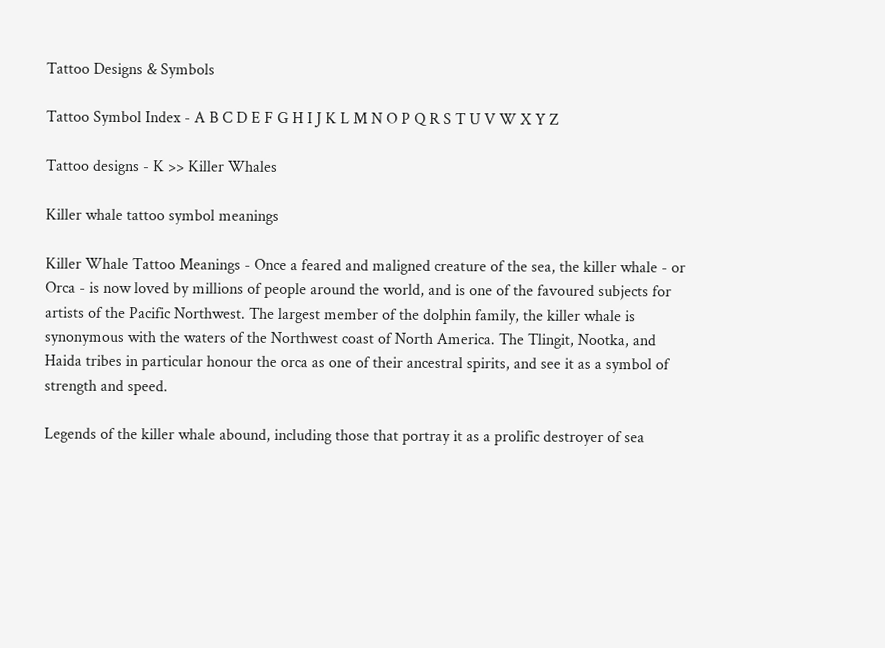Tattoo Designs & Symbols

Tattoo Symbol Index - A B C D E F G H I J K L M N O P Q R S T U V W X Y Z

Tattoo designs - K >> Killer Whales

Killer whale tattoo symbol meanings

Killer Whale Tattoo Meanings - Once a feared and maligned creature of the sea, the killer whale - or Orca - is now loved by millions of people around the world, and is one of the favoured subjects for artists of the Pacific Northwest. The largest member of the dolphin family, the killer whale is synonymous with the waters of the Northwest coast of North America. The Tlingit, Nootka, and Haida tribes in particular honour the orca as one of their ancestral spirits, and see it as a symbol of strength and speed.

Legends of the killer whale abound, including those that portray it as a prolific destroyer of sea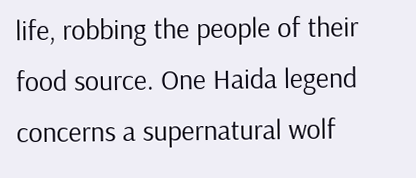life, robbing the people of their food source. One Haida legend concerns a supernatural wolf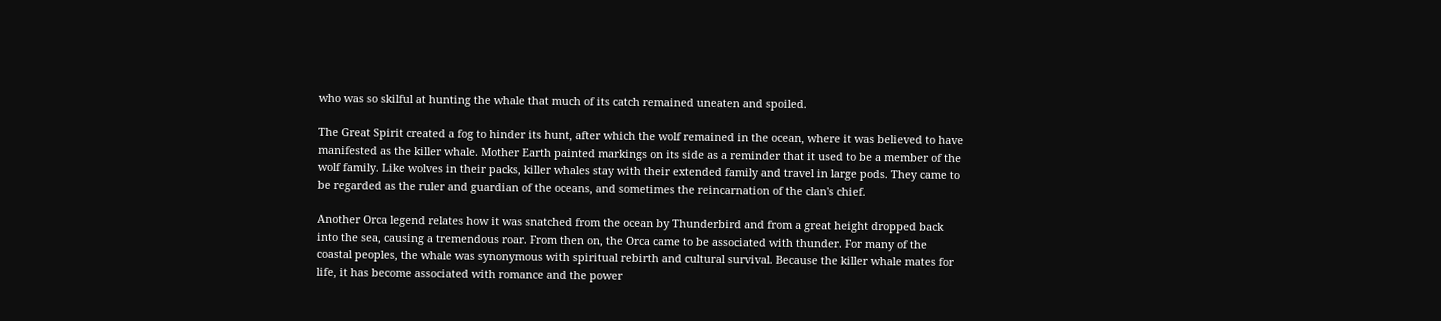who was so skilful at hunting the whale that much of its catch remained uneaten and spoiled.

The Great Spirit created a fog to hinder its hunt, after which the wolf remained in the ocean, where it was believed to have manifested as the killer whale. Mother Earth painted markings on its side as a reminder that it used to be a member of the wolf family. Like wolves in their packs, killer whales stay with their extended family and travel in large pods. They came to be regarded as the ruler and guardian of the oceans, and sometimes the reincarnation of the clan's chief.

Another Orca legend relates how it was snatched from the ocean by Thunderbird and from a great height dropped back into the sea, causing a tremendous roar. From then on, the Orca came to be associated with thunder. For many of the coastal peoples, the whale was synonymous with spiritual rebirth and cultural survival. Because the killer whale mates for life, it has become associated with romance and the power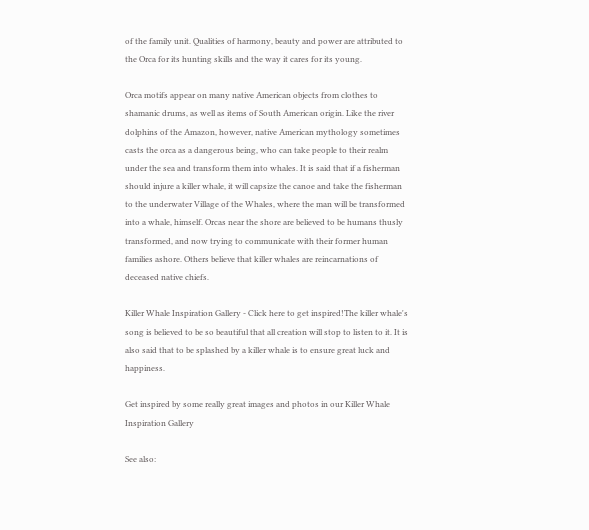of the family unit. Qualities of harmony, beauty and power are attributed to the Orca for its hunting skills and the way it cares for its young.

Orca motifs appear on many native American objects from clothes to shamanic drums, as well as items of South American origin. Like the river dolphins of the Amazon, however, native American mythology sometimes casts the orca as a dangerous being, who can take people to their realm under the sea and transform them into whales. It is said that if a fisherman should injure a killer whale, it will capsize the canoe and take the fisherman to the underwater Village of the Whales, where the man will be transformed into a whale, himself. Orcas near the shore are believed to be humans thusly transformed, and now trying to communicate with their former human families ashore. Others believe that killer whales are reincarnations of deceased native chiefs.

Killer Whale Inspiration Gallery - Click here to get inspired!The killer whale's song is believed to be so beautiful that all creation will stop to listen to it. It is also said that to be splashed by a killer whale is to ensure great luck and happiness.

Get inspired by some really great images and photos in our Killer Whale Inspiration Gallery

See also: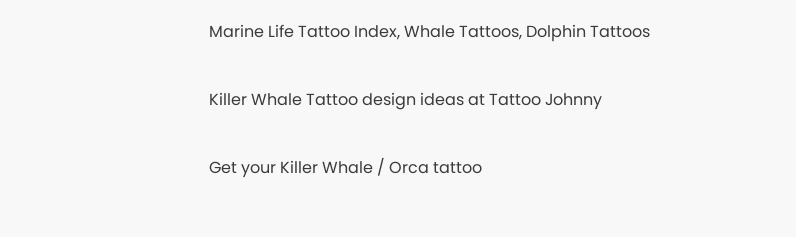Marine Life Tattoo Index, Whale Tattoos, Dolphin Tattoos

Killer Whale Tattoo design ideas at Tattoo Johnny

Get your Killer Whale / Orca tattoo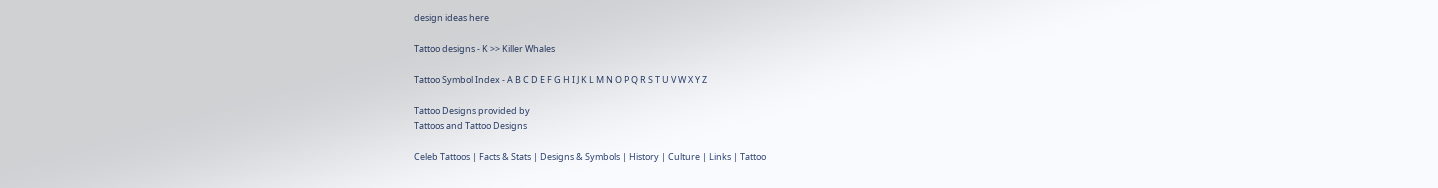design ideas here

Tattoo designs - K >> Killer Whales

Tattoo Symbol Index - A B C D E F G H I J K L M N O P Q R S T U V W X Y Z

Tattoo Designs provided by
Tattoos and Tattoo Designs

Celeb Tattoos | Facts & Stats | Designs & Symbols | History | Culture | Links | Tattoo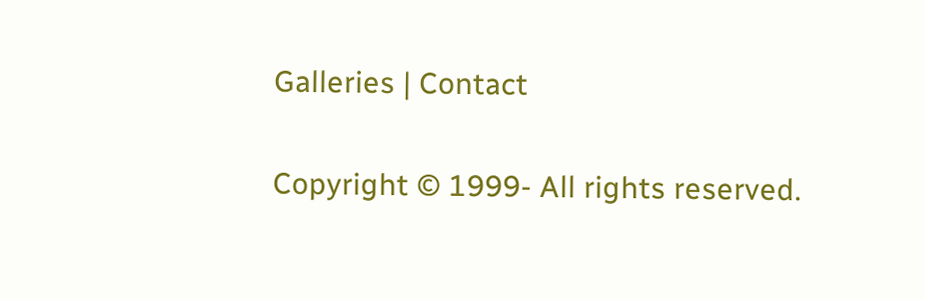Galleries | Contact

Copyright © 1999- All rights reserved.